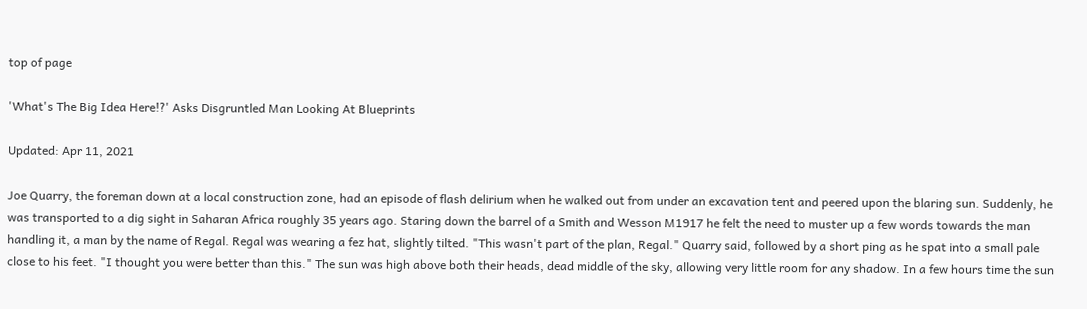top of page

'What's The Big Idea Here!?' Asks Disgruntled Man Looking At Blueprints

Updated: Apr 11, 2021

Joe Quarry, the foreman down at a local construction zone, had an episode of flash delirium when he walked out from under an excavation tent and peered upon the blaring sun. Suddenly, he was transported to a dig sight in Saharan Africa roughly 35 years ago. Staring down the barrel of a Smith and Wesson M1917 he felt the need to muster up a few words towards the man handling it, a man by the name of Regal. Regal was wearing a fez hat, slightly tilted. "This wasn't part of the plan, Regal." Quarry said, followed by a short ping as he spat into a small pale close to his feet. "I thought you were better than this." The sun was high above both their heads, dead middle of the sky, allowing very little room for any shadow. In a few hours time the sun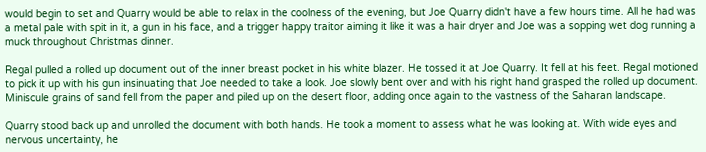would begin to set and Quarry would be able to relax in the coolness of the evening, but Joe Quarry didn't have a few hours time. All he had was a metal pale with spit in it, a gun in his face, and a trigger happy traitor aiming it like it was a hair dryer and Joe was a sopping wet dog running a muck throughout Christmas dinner.

Regal pulled a rolled up document out of the inner breast pocket in his white blazer. He tossed it at Joe Quarry. It fell at his feet. Regal motioned to pick it up with his gun insinuating that Joe needed to take a look. Joe slowly bent over and with his right hand grasped the rolled up document. Miniscule grains of sand fell from the paper and piled up on the desert floor, adding once again to the vastness of the Saharan landscape.

Quarry stood back up and unrolled the document with both hands. He took a moment to assess what he was looking at. With wide eyes and nervous uncertainty, he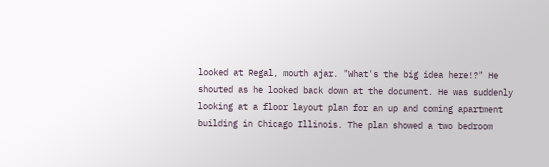looked at Regal, mouth ajar. "What's the big idea here!?" He shouted as he looked back down at the document. He was suddenly looking at a floor layout plan for an up and coming apartment building in Chicago Illinois. The plan showed a two bedroom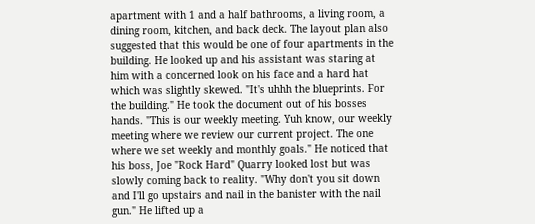apartment with 1 and a half bathrooms, a living room, a dining room, kitchen, and back deck. The layout plan also suggested that this would be one of four apartments in the building. He looked up and his assistant was staring at him with a concerned look on his face and a hard hat which was slightly skewed. "It's uhhh the blueprints. For the building." He took the document out of his bosses hands. "This is our weekly meeting. Yuh know, our weekly meeting where we review our current project. The one where we set weekly and monthly goals." He noticed that his boss, Joe "Rock Hard" Quarry looked lost but was slowly coming back to reality. "Why don't you sit down and I'll go upstairs and nail in the banister with the nail gun." He lifted up a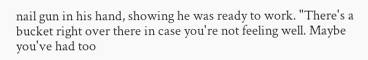nail gun in his hand, showing he was ready to work. "There's a bucket right over there in case you're not feeling well. Maybe you've had too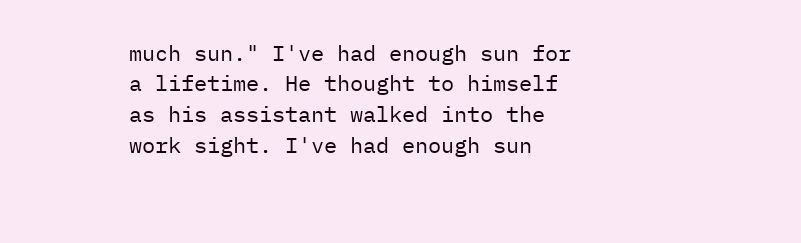much sun." I've had enough sun for a lifetime. He thought to himself as his assistant walked into the work sight. I've had enough sun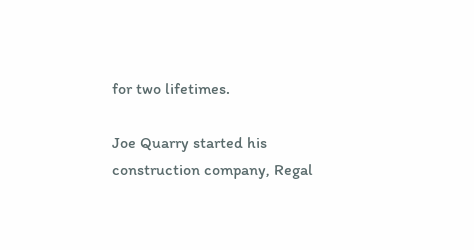for two lifetimes.

Joe Quarry started his construction company, Regal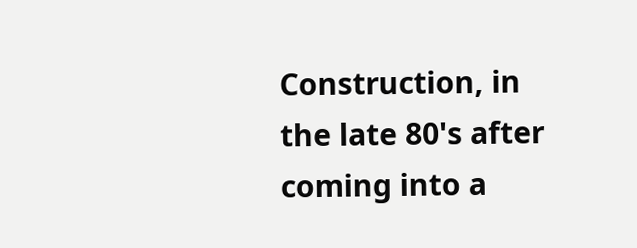Construction, in the late 80's after coming into a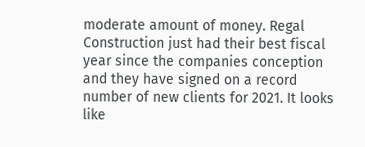moderate amount of money. Regal Construction just had their best fiscal year since the companies conception and they have signed on a record number of new clients for 2021. It looks like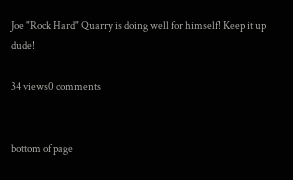Joe "Rock Hard" Quarry is doing well for himself! Keep it up dude!

34 views0 comments


bottom of page